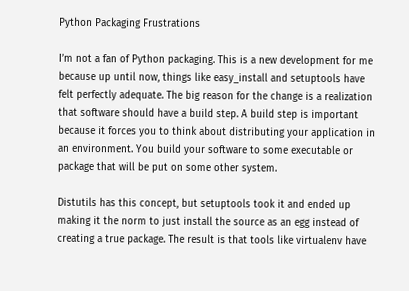Python Packaging Frustrations

I’m not a fan of Python packaging. This is a new development for me because up until now, things like easy_install and setuptools have felt perfectly adequate. The big reason for the change is a realization that software should have a build step. A build step is important because it forces you to think about distributing your application in an environment. You build your software to some executable or package that will be put on some other system.

Distutils has this concept, but setuptools took it and ended up making it the norm to just install the source as an egg instead of creating a true package. The result is that tools like virtualenv have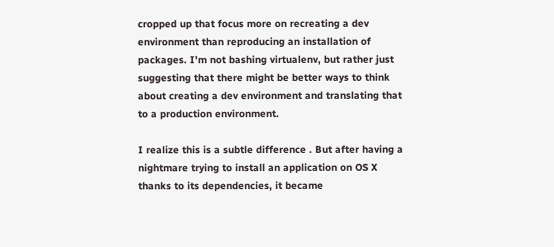cropped up that focus more on recreating a dev environment than reproducing an installation of packages. I’m not bashing virtualenv, but rather just suggesting that there might be better ways to think about creating a dev environment and translating that to a production environment.

I realize this is a subtle difference . But after having a nightmare trying to install an application on OS X thanks to its dependencies, it became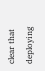clear that deploying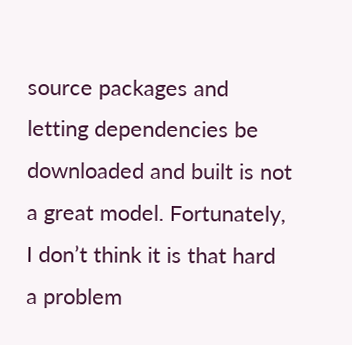source packages and letting dependencies be downloaded and built is not a great model. Fortunately, I don’t think it is that hard a problem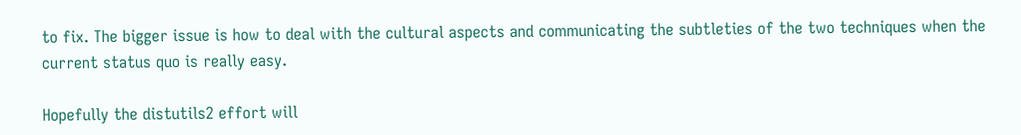to fix. The bigger issue is how to deal with the cultural aspects and communicating the subtleties of the two techniques when the current status quo is really easy.

Hopefully the distutils2 effort will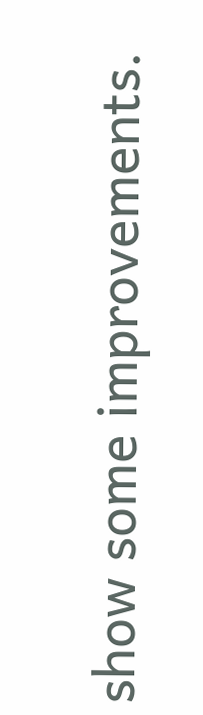show some improvements.